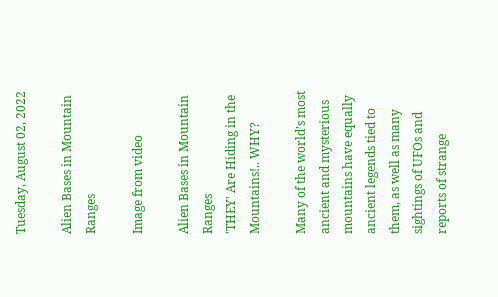Tuesday, August 02, 2022

Alien Bases in Mountain Ranges

Image from video

Alien Bases in Mountain Ranges
'THEY' Are Hiding in the Mountains!.. WHY?

Many of the world’s most ancient and mysterious mountains have equally ancient legends tied to them, as well as many sightings of UFOs and reports of strange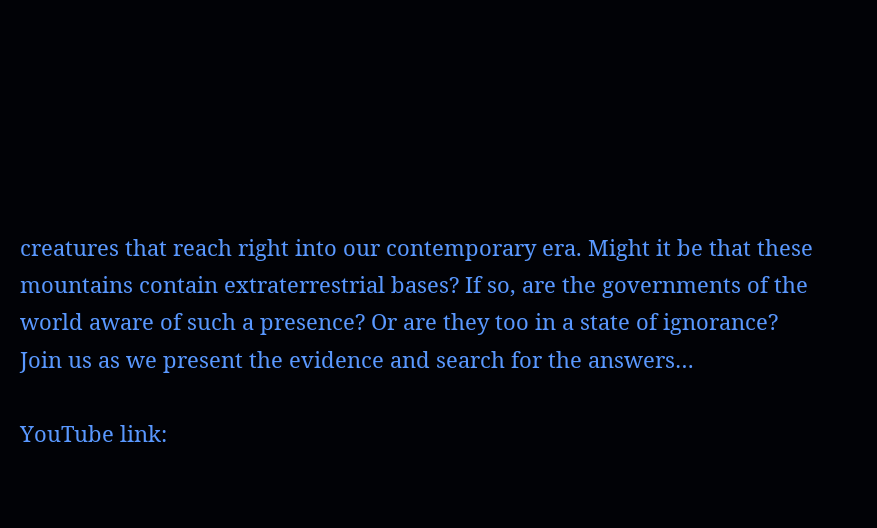creatures that reach right into our contemporary era. Might it be that these mountains contain extraterrestrial bases? If so, are the governments of the world aware of such a presence? Or are they too in a state of ignorance? Join us as we present the evidence and search for the answers…

YouTube link: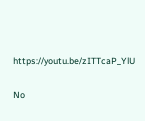https://youtu.be/zITTcaP_YlU

No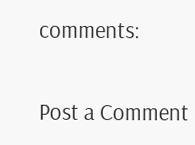comments:

Post a Comment